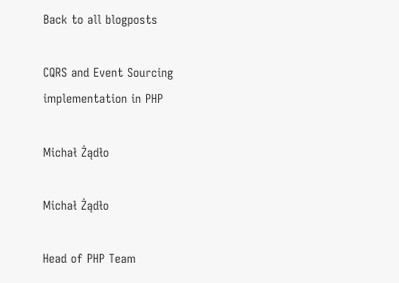Back to all blogposts

CQRS and Event Sourcing implementation in PHP

Michał Żądło

Michał Żądło

Head of PHP Team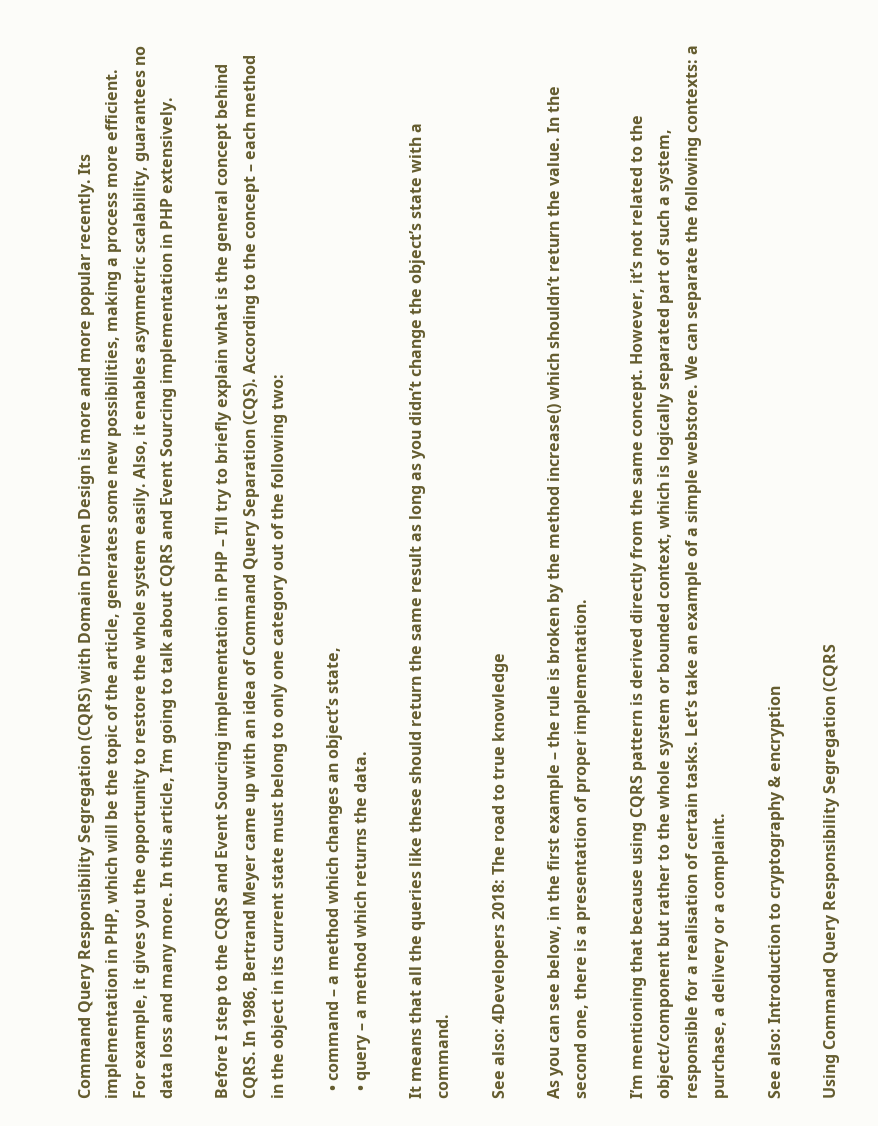Command Query Responsibility Segregation (CQRS) with Domain Driven Design is more and more popular recently. Its implementation in PHP, which will be the topic of the article, generates some new possibilities, making a process more efficient. For example, it gives you the opportunity to restore the whole system easily. Also, it enables asymmetric scalability, guarantees no data loss and many more. In this article, I’m going to talk about CQRS and Event Sourcing implementation in PHP extensively.

Before I step to the CQRS and Event Sourcing implementation in PHP – I’ll try to briefly explain what is the general concept behind CQRS. In 1986, Bertrand Meyer came up with an idea of Command Query Separation (CQS). According to the concept – each method in the object in its current state must belong to only one category out of the following two:

  • command – a method which changes an object’s state,
  • query – a method which returns the data.

It means that all the queries like these should return the same result as long as you didn’t change the object’s state with a command.

See also: 4Developers 2018: The road to true knowledge

As you can see below, in the first example – the rule is broken by the method increase() which shouldn’t return the value. In the second one, there is a presentation of proper implementation.

I’m mentioning that because using CQRS pattern is derived directly from the same concept. However, it’s not related to the object/component but rather to the whole system or bounded context, which is logically separated part of such a system, responsible for a realisation of certain tasks. Let’s take an example of a simple webstore. We can separate the following contexts: a purchase, a delivery or a complaint.

See also: Introduction to cryptography & encryption

Using Command Query Responsibility Segregation (CQRS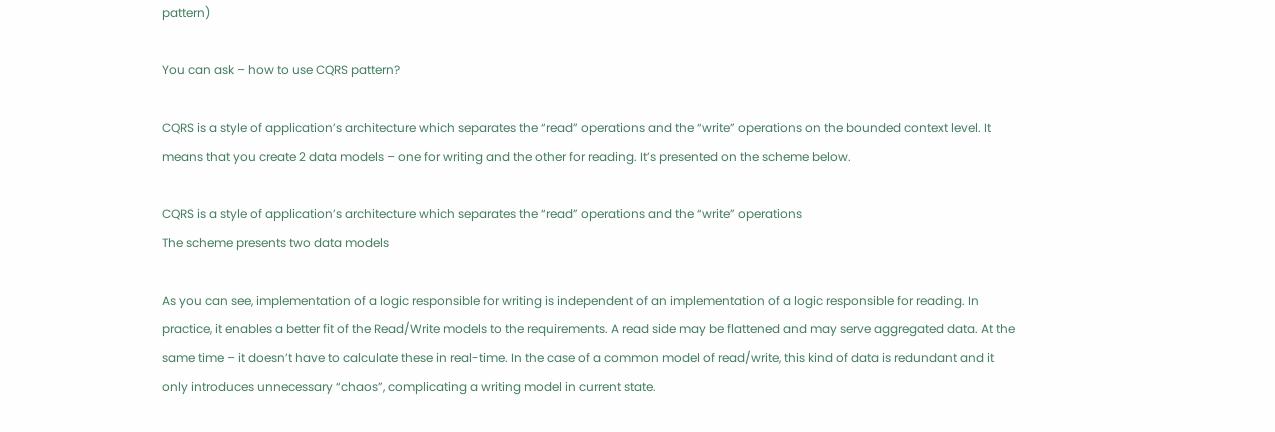pattern)

You can ask – how to use CQRS pattern?

CQRS is a style of application’s architecture which separates the “read” operations and the “write” operations on the bounded context level. It means that you create 2 data models – one for writing and the other for reading. It’s presented on the scheme below.

CQRS is a style of application’s architecture which separates the “read” operations and the “write” operations
The scheme presents two data models

As you can see, implementation of a logic responsible for writing is independent of an implementation of a logic responsible for reading. In practice, it enables a better fit of the Read/Write models to the requirements. A read side may be flattened and may serve aggregated data. At the same time – it doesn’t have to calculate these in real-time. In the case of a common model of read/write, this kind of data is redundant and it only introduces unnecessary “chaos”, complicating a writing model in current state.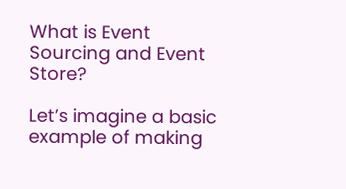What is Event Sourcing and Event Store?

Let’s imagine a basic example of making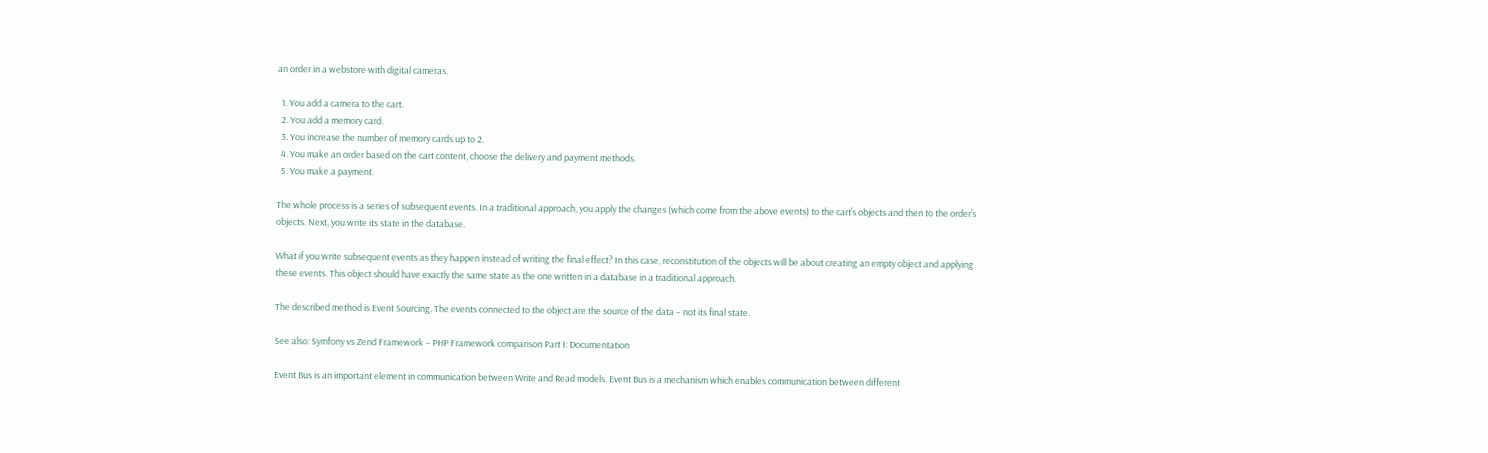an order in a webstore with digital cameras.

  1. You add a camera to the cart.
  2. You add a memory card.
  3. You increase the number of memory cards up to 2.
  4. You make an order based on the cart content, choose the delivery and payment methods.
  5. You make a payment.

The whole process is a series of subsequent events. In a traditional approach, you apply the changes (which come from the above events) to the cart’s objects and then to the order’s objects. Next, you write its state in the database.

What if you write subsequent events as they happen instead of writing the final effect? In this case, reconstitution of the objects will be about creating an empty object and applying these events. This object should have exactly the same state as the one written in a database in a traditional approach.

The described method is Event Sourcing. The events connected to the object are the source of the data – not its final state.

See also: Symfony vs Zend Framework – PHP Framework comparison Part I: Documentation

Event Bus is an important element in communication between Write and Read models. Event Bus is a mechanism which enables communication between different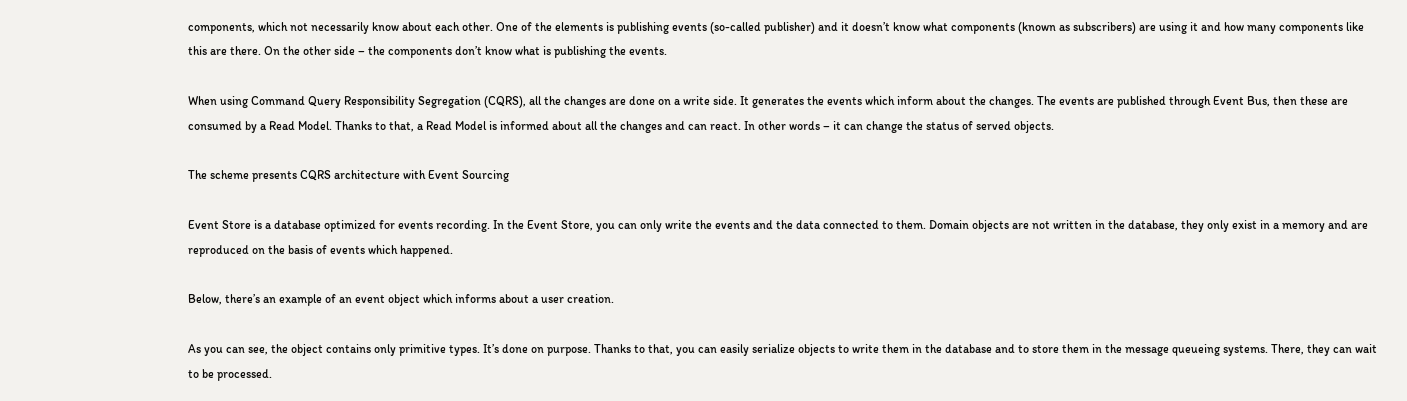components, which not necessarily know about each other. One of the elements is publishing events (so-called publisher) and it doesn’t know what components (known as subscribers) are using it and how many components like this are there. On the other side – the components don’t know what is publishing the events.

When using Command Query Responsibility Segregation (CQRS), all the changes are done on a write side. It generates the events which inform about the changes. The events are published through Event Bus, then these are consumed by a Read Model. Thanks to that, a Read Model is informed about all the changes and can react. In other words – it can change the status of served objects.

The scheme presents CQRS architecture with Event Sourcing

Event Store is a database optimized for events recording. In the Event Store, you can only write the events and the data connected to them. Domain objects are not written in the database, they only exist in a memory and are reproduced on the basis of events which happened.

Below, there’s an example of an event object which informs about a user creation.

As you can see, the object contains only primitive types. It’s done on purpose. Thanks to that, you can easily serialize objects to write them in the database and to store them in the message queueing systems. There, they can wait to be processed.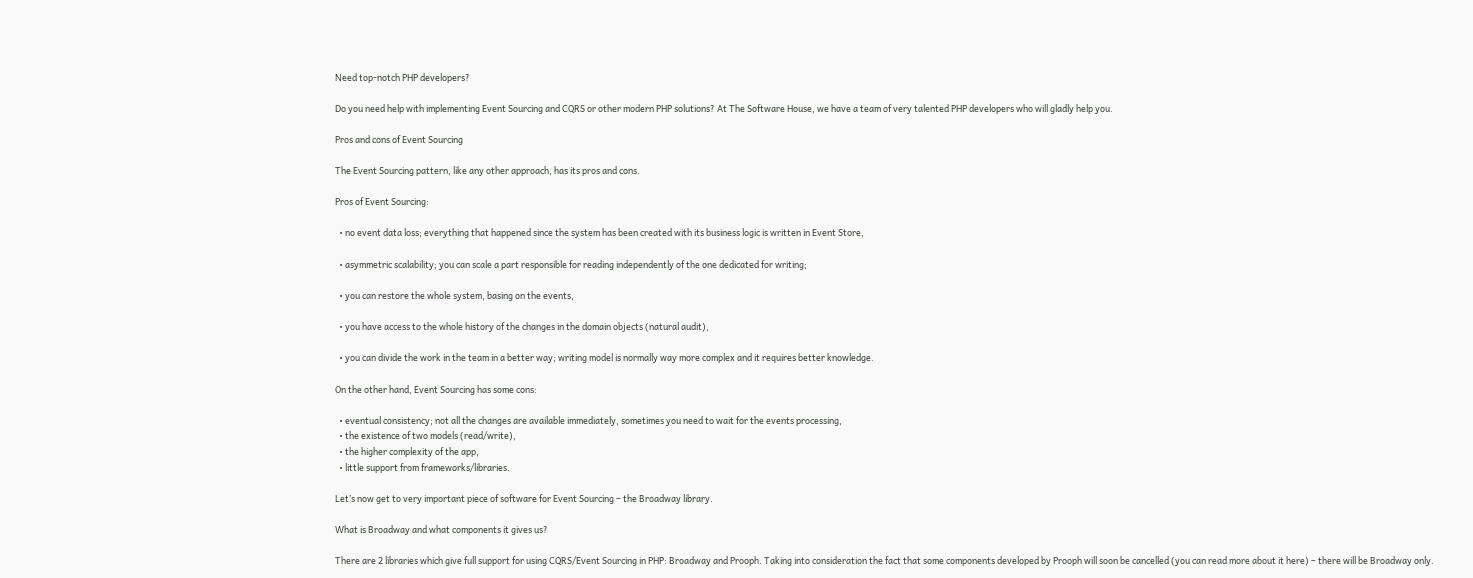Need top-notch PHP developers?

Do you need help with implementing Event Sourcing and CQRS or other modern PHP solutions? At The Software House, we have a team of very talented PHP developers who will gladly help you.

Pros and cons of Event Sourcing

The Event Sourcing pattern, like any other approach, has its pros and cons.

Pros of Event Sourcing:

  • no event data loss; everything that happened since the system has been created with its business logic is written in Event Store,

  • asymmetric scalability; you can scale a part responsible for reading independently of the one dedicated for writing;

  • you can restore the whole system, basing on the events,

  • you have access to the whole history of the changes in the domain objects (natural audit),

  • you can divide the work in the team in a better way; writing model is normally way more complex and it requires better knowledge.

On the other hand, Event Sourcing has some cons:

  • eventual consistency; not all the changes are available immediately, sometimes you need to wait for the events processing,
  • the existence of two models (read/write),
  • the higher complexity of the app,
  • little support from frameworks/libraries.

Let’s now get to very important piece of software for Event Sourcing – the Broadway library.

What is Broadway and what components it gives us?

There are 2 libraries which give full support for using CQRS/Event Sourcing in PHP: Broadway and Prooph. Taking into consideration the fact that some components developed by Prooph will soon be cancelled (you can read more about it here) – there will be Broadway only.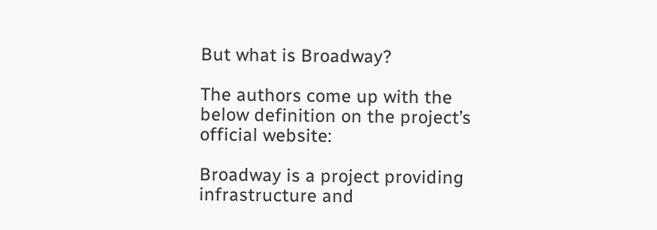But what is Broadway?

The authors come up with the below definition on the project’s official website:

Broadway is a project providing infrastructure and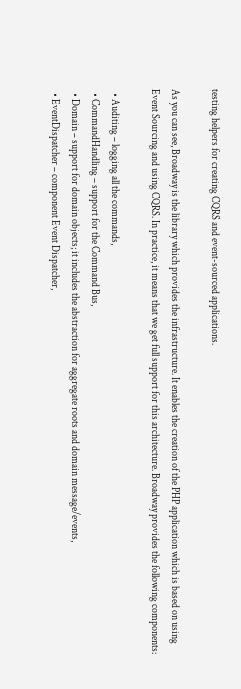testing helpers for creating CQRS and event-sourced applications.

As you can see, Broadway is the library which provides the infrastructure. It enables the creation of the PHP application which is based on using Event Sourcing and using CQRS. In practice, it means that we get full support for this architecture. Broadway provides the following components:

  • Auditing – logging all the commands,
  • CommandHandling – support for the Command Bus,
  • Domain – support for domain objects; it includes the abstraction for aggregate roots and domain message/events,
  • EventDispatcher – component Event Dispatcher,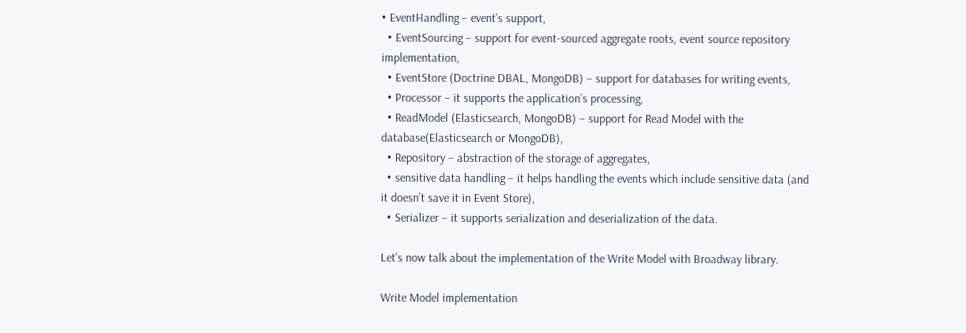• EventHandling – event’s support,
  • EventSourcing – support for event-sourced aggregate roots, event source repository implementation,
  • EventStore (Doctrine DBAL, MongoDB) – support for databases for writing events,
  • Processor – it supports the application’s processing,
  • ReadModel (Elasticsearch, MongoDB) – support for Read Model with the database(Elasticsearch or MongoDB),
  • Repository – abstraction of the storage of aggregates,
  • sensitive data handling – it helps handling the events which include sensitive data (and it doesn’t save it in Event Store),
  • Serializer – it supports serialization and deserialization of the data.

Let’s now talk about the implementation of the Write Model with Broadway library.

Write Model implementation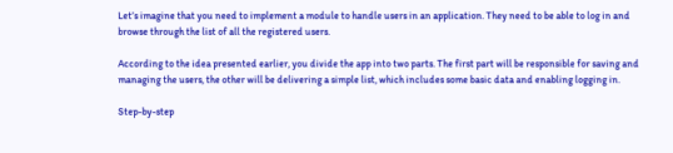Let’s imagine that you need to implement a module to handle users in an application. They need to be able to log in and browse through the list of all the registered users.

According to the idea presented earlier, you divide the app into two parts. The first part will be responsible for saving and managing the users, the other will be delivering a simple list, which includes some basic data and enabling logging in.

Step-by-step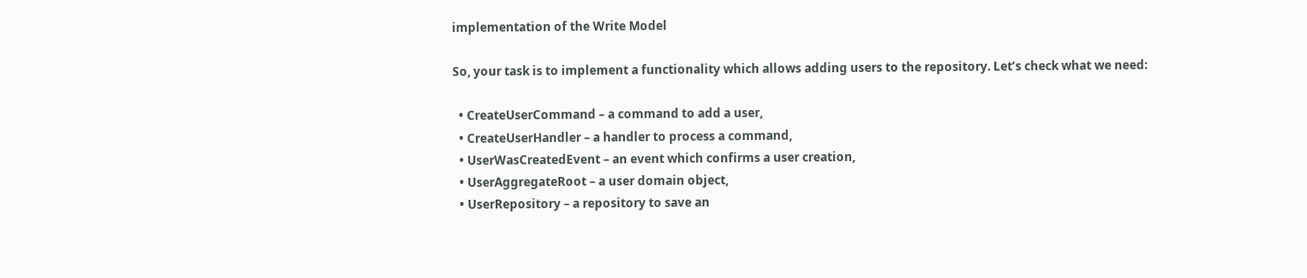implementation of the Write Model

So, your task is to implement a functionality which allows adding users to the repository. Let’s check what we need:

  • CreateUserCommand – a command to add a user,
  • CreateUserHandler – a handler to process a command,
  • UserWasCreatedEvent – an event which confirms a user creation,
  • UserAggregateRoot – a user domain object,
  • UserRepository – a repository to save an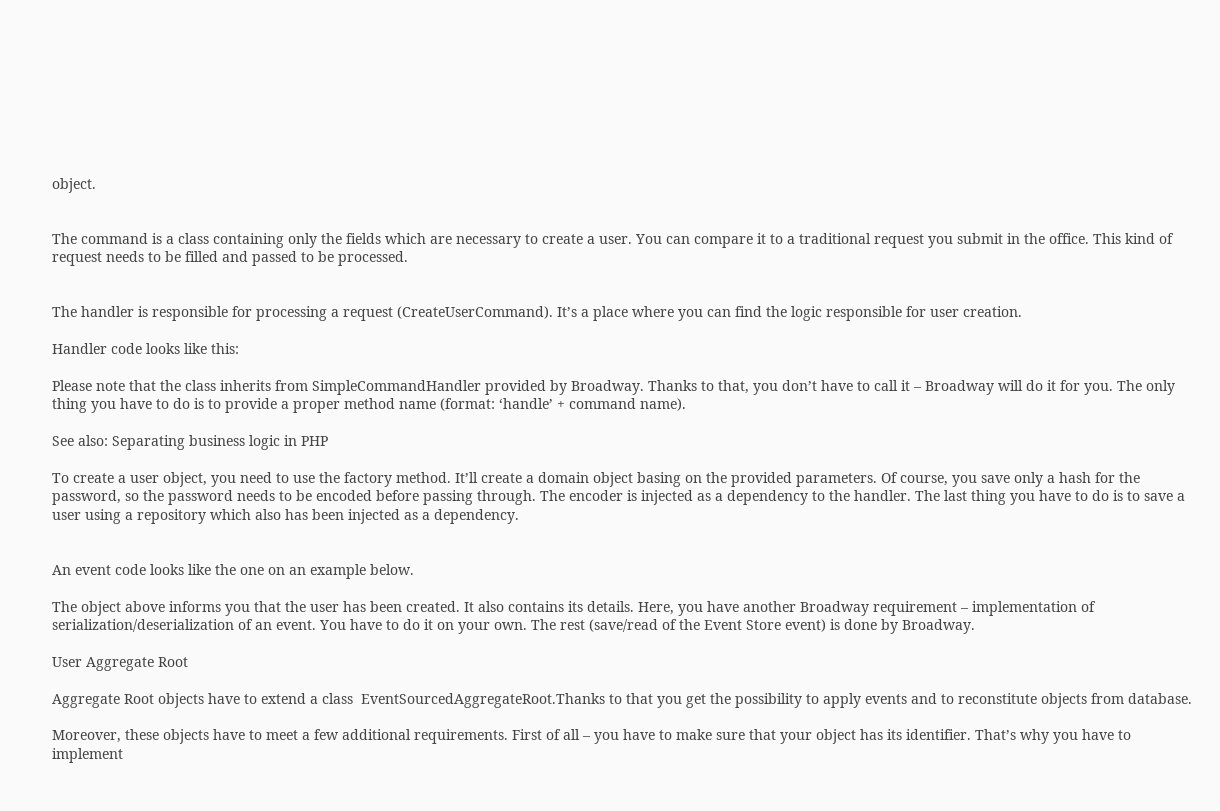object.


The command is a class containing only the fields which are necessary to create a user. You can compare it to a traditional request you submit in the office. This kind of request needs to be filled and passed to be processed.


The handler is responsible for processing a request (CreateUserCommand). It’s a place where you can find the logic responsible for user creation.

Handler code looks like this:

Please note that the class inherits from SimpleCommandHandler provided by Broadway. Thanks to that, you don’t have to call it – Broadway will do it for you. The only thing you have to do is to provide a proper method name (format: ‘handle’ + command name).

See also: Separating business logic in PHP

To create a user object, you need to use the factory method. It’ll create a domain object basing on the provided parameters. Of course, you save only a hash for the password, so the password needs to be encoded before passing through. The encoder is injected as a dependency to the handler. The last thing you have to do is to save a user using a repository which also has been injected as a dependency.


An event code looks like the one on an example below.

The object above informs you that the user has been created. It also contains its details. Here, you have another Broadway requirement – implementation of serialization/deserialization of an event. You have to do it on your own. The rest (save/read of the Event Store event) is done by Broadway.

User Aggregate Root

Aggregate Root objects have to extend a class  EventSourcedAggregateRoot.Thanks to that you get the possibility to apply events and to reconstitute objects from database.

Moreover, these objects have to meet a few additional requirements. First of all – you have to make sure that your object has its identifier. That’s why you have to implement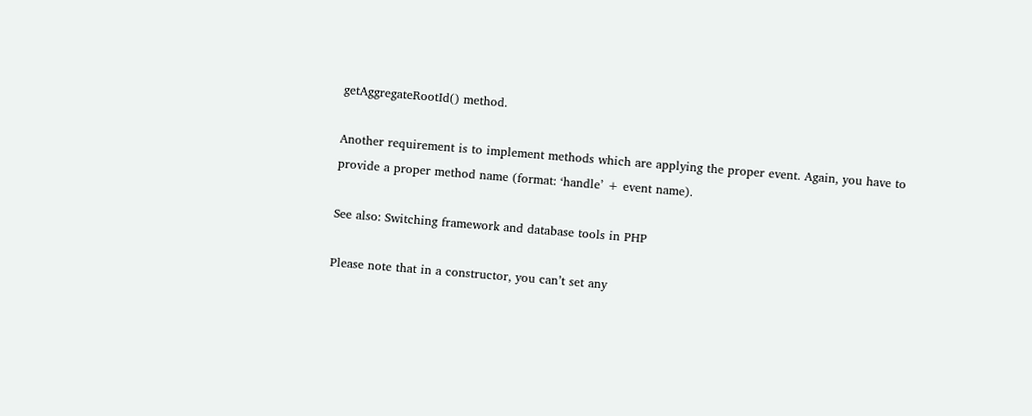getAggregateRootId() method.

Another requirement is to implement methods which are applying the proper event. Again, you have to provide a proper method name (format: ‘handle’ + event name).

See also: Switching framework and database tools in PHP

Please note that in a constructor, you can’t set any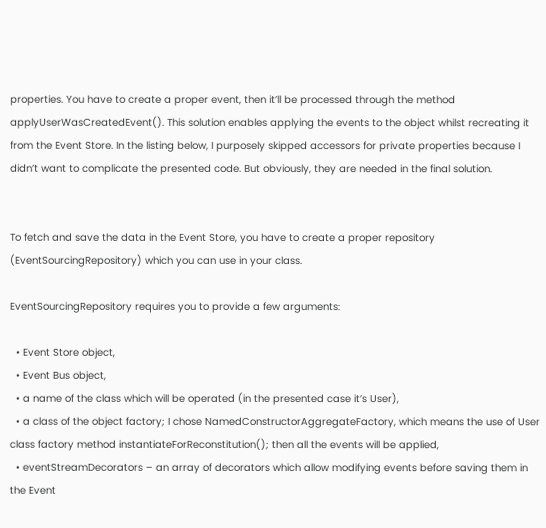properties. You have to create a proper event, then it’ll be processed through the method applyUserWasCreatedEvent(). This solution enables applying the events to the object whilst recreating it from the Event Store. In the listing below, I purposely skipped accessors for private properties because I didn’t want to complicate the presented code. But obviously, they are needed in the final solution.


To fetch and save the data in the Event Store, you have to create a proper repository (EventSourcingRepository) which you can use in your class.

EventSourcingRepository requires you to provide a few arguments:

  • Event Store object,
  • Event Bus object,
  • a name of the class which will be operated (in the presented case it’s User),
  • a class of the object factory; I chose NamedConstructorAggregateFactory, which means the use of User class factory method instantiateForReconstitution(); then all the events will be applied,
  • eventStreamDecorators – an array of decorators which allow modifying events before saving them in the Event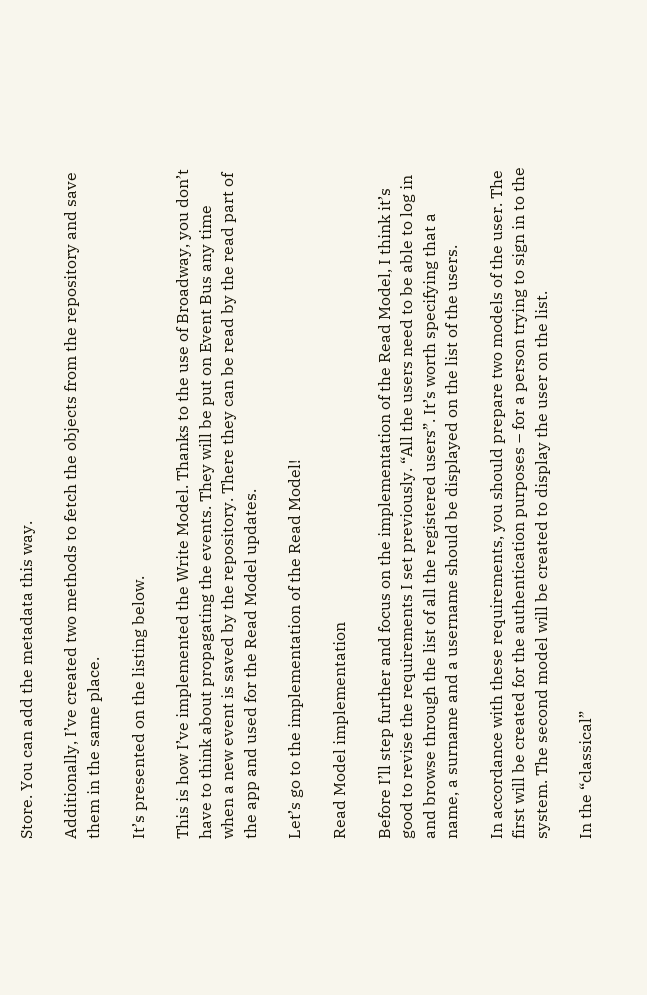Store. You can add the metadata this way.

Additionally, I’ve created two methods to fetch the objects from the repository and save them in the same place.

It’s presented on the listing below.

This is how I’ve implemented the Write Model. Thanks to the use of Broadway, you don’t have to think about propagating the events. They will be put on Event Bus any time when a new event is saved by the repository. There they can be read by the read part of the app and used for the Read Model updates.

Let’s go to the implementation of the Read Model!

Read Model implementation

Before I’ll step further and focus on the implementation of the Read Model, I think it’s good to revise the requirements I set previously. “All the users need to be able to log in and browse through the list of all the registered users”. It’s worth specifying that a name, a surname and a username should be displayed on the list of the users.

In accordance with these requirements, you should prepare two models of the user. The first will be created for the authentication purposes – for a person trying to sign in to the system. The second model will be created to display the user on the list.

In the “classical”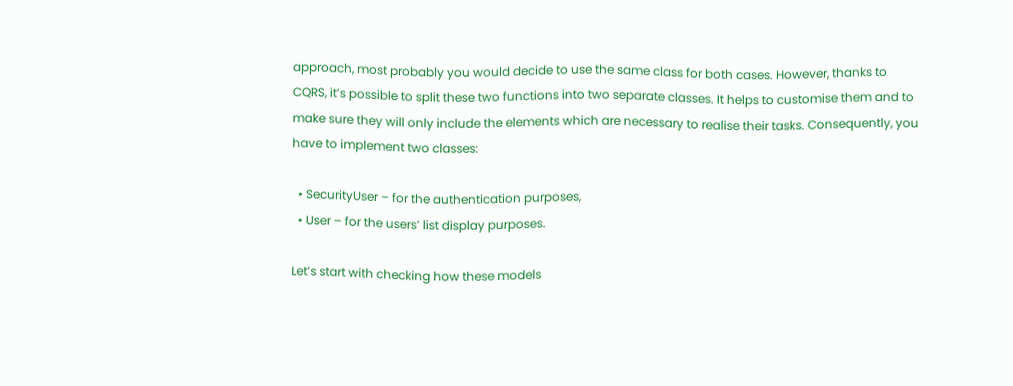approach, most probably you would decide to use the same class for both cases. However, thanks to CQRS, it’s possible to split these two functions into two separate classes. It helps to customise them and to make sure they will only include the elements which are necessary to realise their tasks. Consequently, you have to implement two classes:

  • SecurityUser – for the authentication purposes,
  • User – for the users’ list display purposes.

Let’s start with checking how these models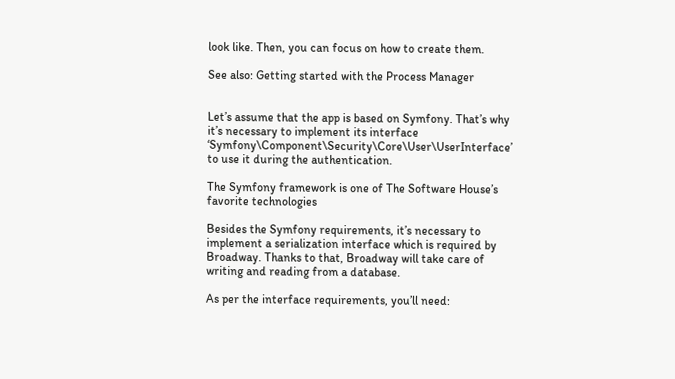look like. Then, you can focus on how to create them.

See also: Getting started with the Process Manager


Let’s assume that the app is based on Symfony. That’s why it’s necessary to implement its interface ‘Symfony\Component\Security\Core\User\UserInterface’ to use it during the authentication.

The Symfony framework is one of The Software House’s favorite technologies

Besides the Symfony requirements, it’s necessary to implement a serialization interface which is required by Broadway. Thanks to that, Broadway will take care of writing and reading from a database.

As per the interface requirements, you’ll need: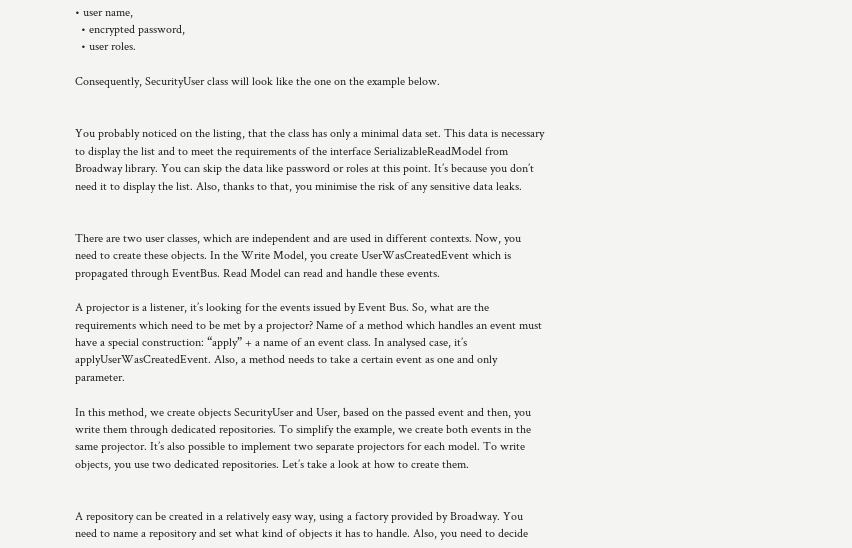• user name,
  • encrypted password,
  • user roles.

Consequently, SecurityUser class will look like the one on the example below.


You probably noticed on the listing, that the class has only a minimal data set. This data is necessary to display the list and to meet the requirements of the interface SerializableReadModel from Broadway library. You can skip the data like password or roles at this point. It’s because you don’t need it to display the list. Also, thanks to that, you minimise the risk of any sensitive data leaks.


There are two user classes, which are independent and are used in different contexts. Now, you need to create these objects. In the Write Model, you create UserWasCreatedEvent which is propagated through EventBus. Read Model can read and handle these events.

A projector is a listener, it’s looking for the events issued by Event Bus. So, what are the requirements which need to be met by a projector? Name of a method which handles an event must have a special construction: “apply” + a name of an event class. In analysed case, it’s applyUserWasCreatedEvent. Also, a method needs to take a certain event as one and only parameter.

In this method, we create objects SecurityUser and User, based on the passed event and then, you write them through dedicated repositories. To simplify the example, we create both events in the same projector. It’s also possible to implement two separate projectors for each model. To write objects, you use two dedicated repositories. Let’s take a look at how to create them.


A repository can be created in a relatively easy way, using a factory provided by Broadway. You need to name a repository and set what kind of objects it has to handle. Also, you need to decide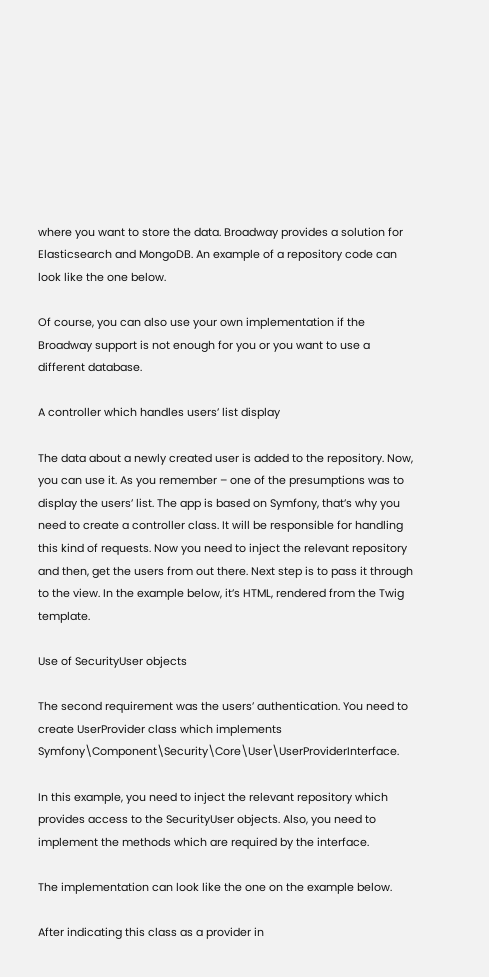where you want to store the data. Broadway provides a solution for Elasticsearch and MongoDB. An example of a repository code can look like the one below.

Of course, you can also use your own implementation if the Broadway support is not enough for you or you want to use a different database.

A controller which handles users’ list display

The data about a newly created user is added to the repository. Now, you can use it. As you remember – one of the presumptions was to display the users’ list. The app is based on Symfony, that’s why you need to create a controller class. It will be responsible for handling this kind of requests. Now you need to inject the relevant repository and then, get the users from out there. Next step is to pass it through to the view. In the example below, it’s HTML, rendered from the Twig template.

Use of SecurityUser objects

The second requirement was the users’ authentication. You need to create UserProvider class which implements Symfony\Component\Security\Core\User\UserProviderInterface.

In this example, you need to inject the relevant repository which provides access to the SecurityUser objects. Also, you need to implement the methods which are required by the interface.

The implementation can look like the one on the example below.

After indicating this class as a provider in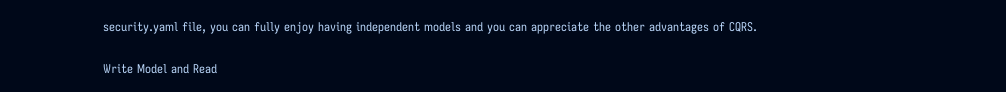security.yaml file, you can fully enjoy having independent models and you can appreciate the other advantages of CQRS.

Write Model and Read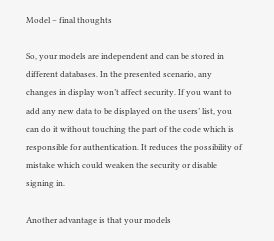Model – final thoughts

So, your models are independent and can be stored in different databases. In the presented scenario, any changes in display won’t affect security. If you want to add any new data to be displayed on the users’ list, you can do it without touching the part of the code which is responsible for authentication. It reduces the possibility of mistake which could weaken the security or disable signing in.

Another advantage is that your models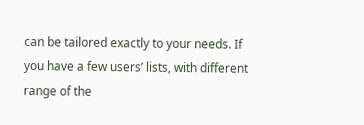can be tailored exactly to your needs. If you have a few users’ lists, with different range of the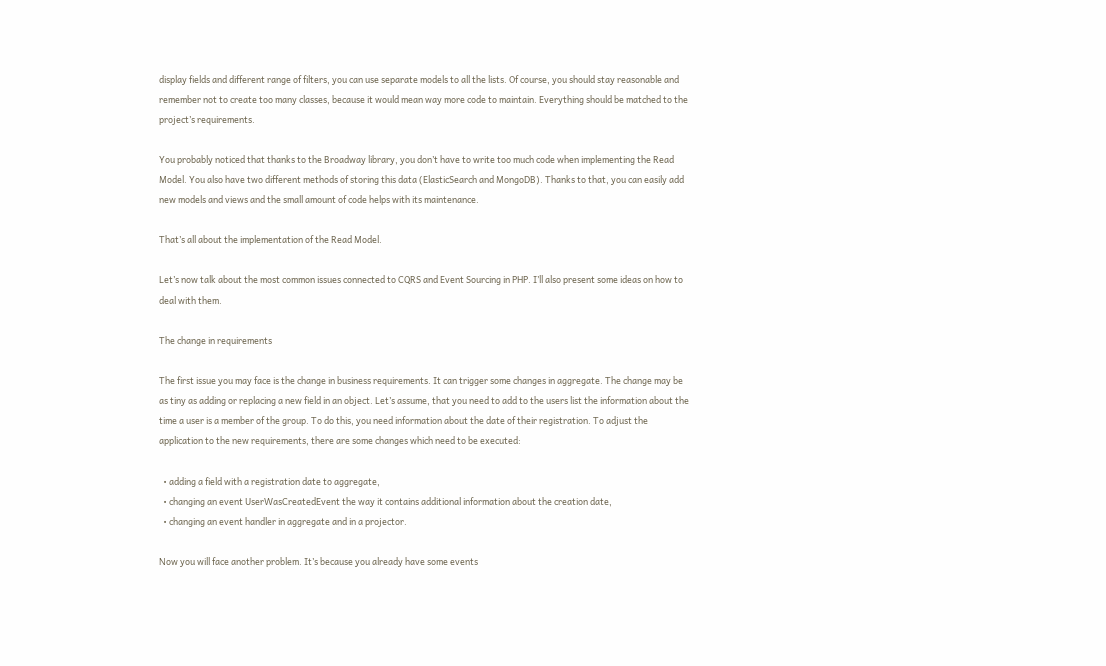display fields and different range of filters, you can use separate models to all the lists. Of course, you should stay reasonable and remember not to create too many classes, because it would mean way more code to maintain. Everything should be matched to the project’s requirements.

You probably noticed that thanks to the Broadway library, you don’t have to write too much code when implementing the Read Model. You also have two different methods of storing this data (ElasticSearch and MongoDB). Thanks to that, you can easily add new models and views and the small amount of code helps with its maintenance.

That’s all about the implementation of the Read Model.

Let’s now talk about the most common issues connected to CQRS and Event Sourcing in PHP. I’ll also present some ideas on how to deal with them.

The change in requirements

The first issue you may face is the change in business requirements. It can trigger some changes in aggregate. The change may be as tiny as adding or replacing a new field in an object. Let’s assume, that you need to add to the users list the information about the time a user is a member of the group. To do this, you need information about the date of their registration. To adjust the application to the new requirements, there are some changes which need to be executed:

  • adding a field with a registration date to aggregate,
  • changing an event UserWasCreatedEvent the way it contains additional information about the creation date,
  • changing an event handler in aggregate and in a projector.

Now you will face another problem. It’s because you already have some events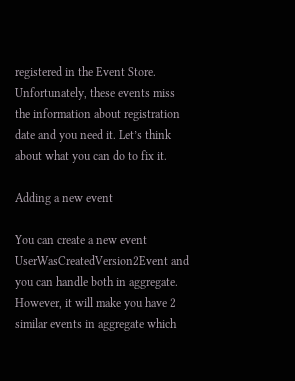registered in the Event Store. Unfortunately, these events miss the information about registration date and you need it. Let’s think about what you can do to fix it.

Adding a new event

You can create a new event UserWasCreatedVersion2Event and you can handle both in aggregate. However, it will make you have 2 similar events in aggregate which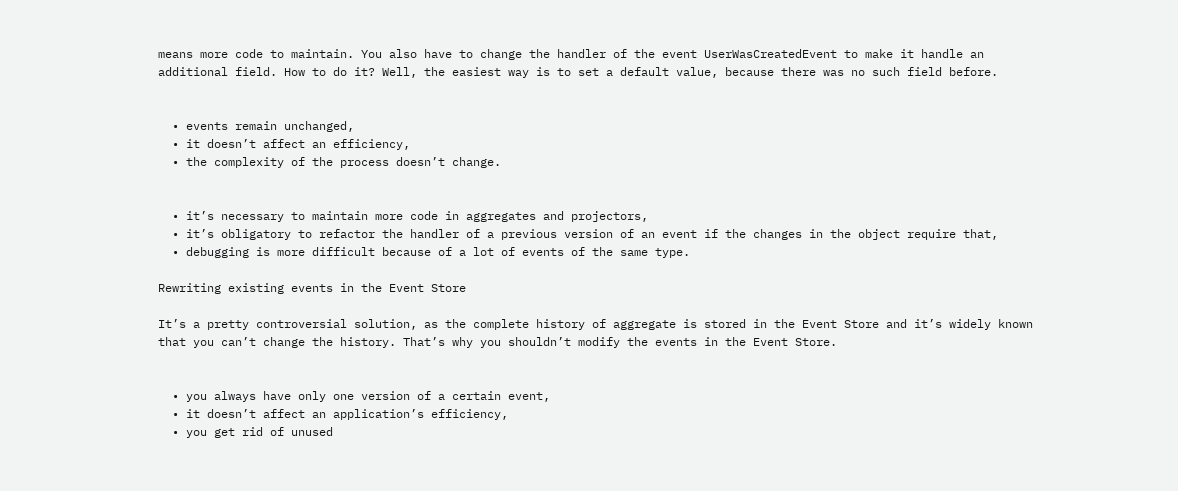means more code to maintain. You also have to change the handler of the event UserWasCreatedEvent to make it handle an additional field. How to do it? Well, the easiest way is to set a default value, because there was no such field before.


  • events remain unchanged,
  • it doesn’t affect an efficiency,
  • the complexity of the process doesn’t change.


  • it’s necessary to maintain more code in aggregates and projectors,
  • it’s obligatory to refactor the handler of a previous version of an event if the changes in the object require that,
  • debugging is more difficult because of a lot of events of the same type.

Rewriting existing events in the Event Store

It’s a pretty controversial solution, as the complete history of aggregate is stored in the Event Store and it’s widely known that you can’t change the history. That’s why you shouldn’t modify the events in the Event Store.


  • you always have only one version of a certain event,
  • it doesn’t affect an application’s efficiency,
  • you get rid of unused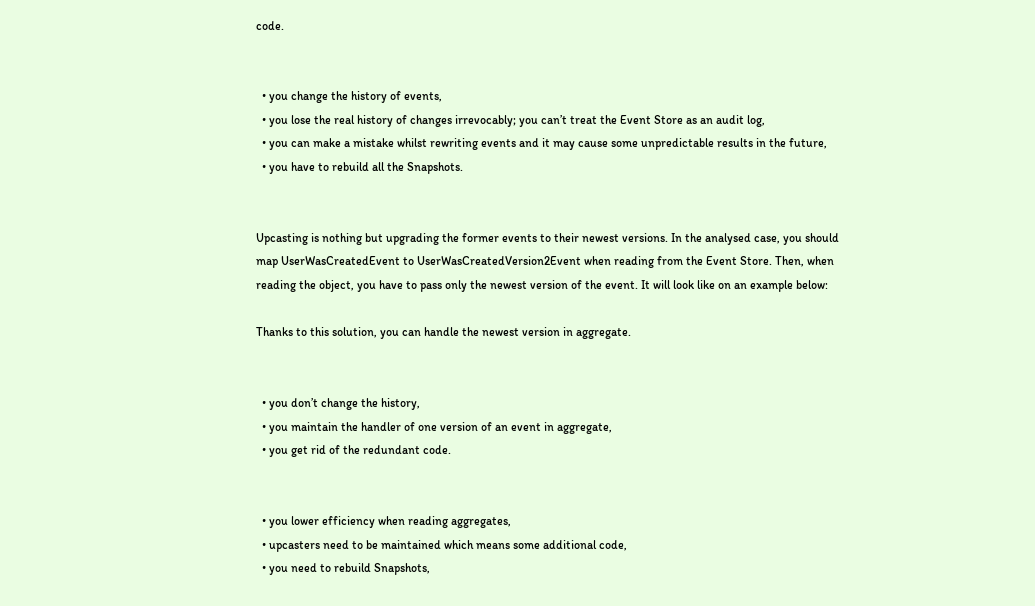code.


  • you change the history of events,
  • you lose the real history of changes irrevocably; you can’t treat the Event Store as an audit log,
  • you can make a mistake whilst rewriting events and it may cause some unpredictable results in the future,
  • you have to rebuild all the Snapshots.


Upcasting is nothing but upgrading the former events to their newest versions. In the analysed case, you should map UserWasCreatedEvent to UserWasCreatedVersion2Event when reading from the Event Store. Then, when reading the object, you have to pass only the newest version of the event. It will look like on an example below:

Thanks to this solution, you can handle the newest version in aggregate.


  • you don’t change the history,
  • you maintain the handler of one version of an event in aggregate,
  • you get rid of the redundant code.


  • you lower efficiency when reading aggregates,
  • upcasters need to be maintained which means some additional code,
  • you need to rebuild Snapshots,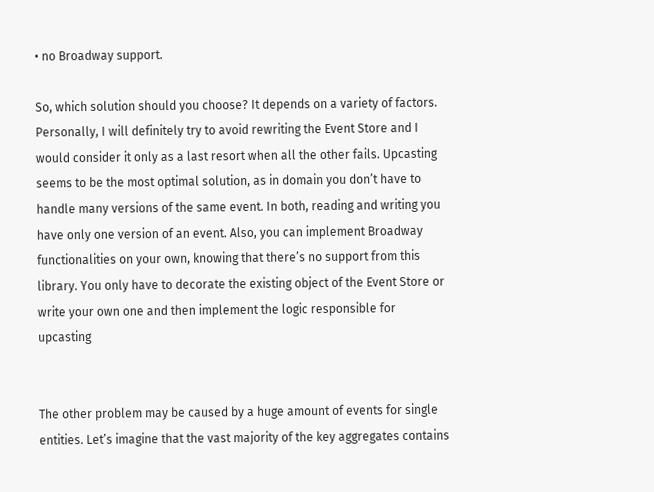• no Broadway support.

So, which solution should you choose? It depends on a variety of factors. Personally, I will definitely try to avoid rewriting the Event Store and I would consider it only as a last resort when all the other fails. Upcasting seems to be the most optimal solution, as in domain you don’t have to handle many versions of the same event. In both, reading and writing you have only one version of an event. Also, you can implement Broadway functionalities on your own, knowing that there’s no support from this library. You only have to decorate the existing object of the Event Store or write your own one and then implement the logic responsible for upcasting


The other problem may be caused by a huge amount of events for single entities. Let’s imagine that the vast majority of the key aggregates contains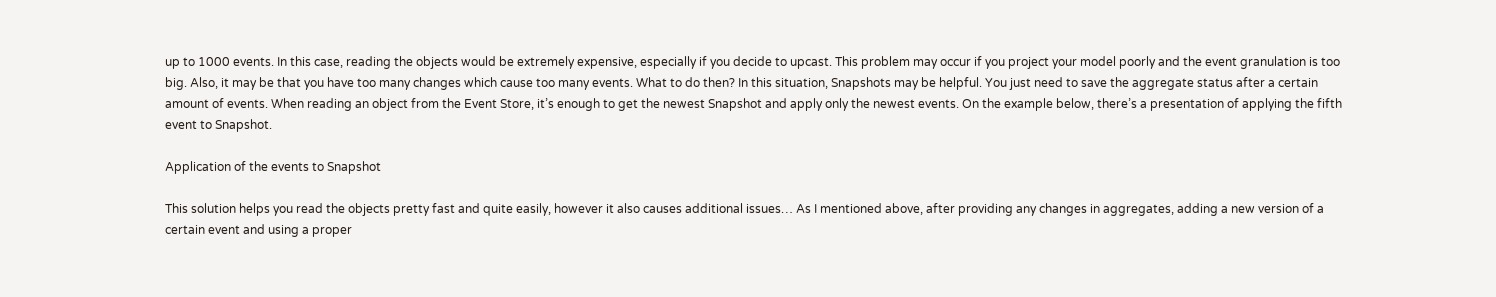up to 1000 events. In this case, reading the objects would be extremely expensive, especially if you decide to upcast. This problem may occur if you project your model poorly and the event granulation is too big. Also, it may be that you have too many changes which cause too many events. What to do then? In this situation, Snapshots may be helpful. You just need to save the aggregate status after a certain amount of events. When reading an object from the Event Store, it’s enough to get the newest Snapshot and apply only the newest events. On the example below, there’s a presentation of applying the fifth event to Snapshot.

Application of the events to Snapshot

This solution helps you read the objects pretty fast and quite easily, however it also causes additional issues… As I mentioned above, after providing any changes in aggregates, adding a new version of a certain event and using a proper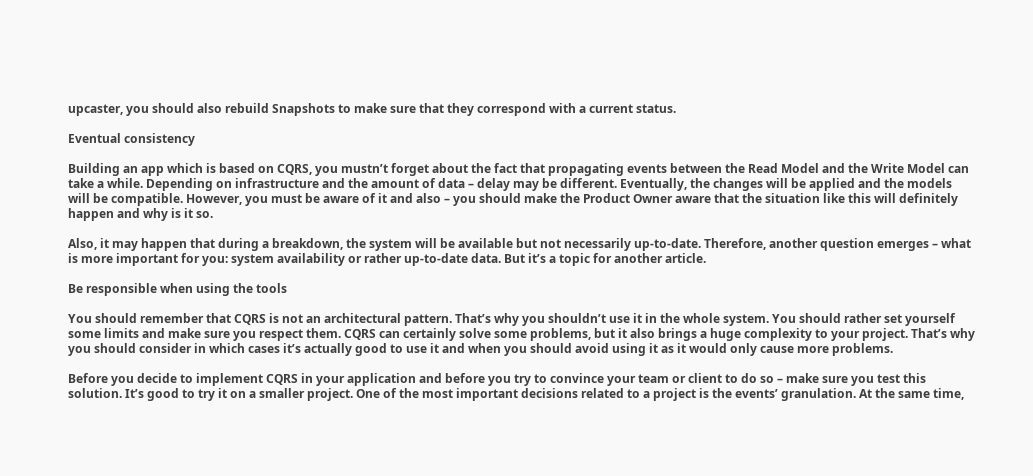upcaster, you should also rebuild Snapshots to make sure that they correspond with a current status.

Eventual consistency

Building an app which is based on CQRS, you mustn’t forget about the fact that propagating events between the Read Model and the Write Model can take a while. Depending on infrastructure and the amount of data – delay may be different. Eventually, the changes will be applied and the models will be compatible. However, you must be aware of it and also – you should make the Product Owner aware that the situation like this will definitely happen and why is it so.

Also, it may happen that during a breakdown, the system will be available but not necessarily up-to-date. Therefore, another question emerges – what is more important for you: system availability or rather up-to-date data. But it’s a topic for another article.

Be responsible when using the tools

You should remember that CQRS is not an architectural pattern. That’s why you shouldn’t use it in the whole system. You should rather set yourself some limits and make sure you respect them. CQRS can certainly solve some problems, but it also brings a huge complexity to your project. That’s why you should consider in which cases it’s actually good to use it and when you should avoid using it as it would only cause more problems.

Before you decide to implement CQRS in your application and before you try to convince your team or client to do so – make sure you test this solution. It’s good to try it on a smaller project. One of the most important decisions related to a project is the events’ granulation. At the same time,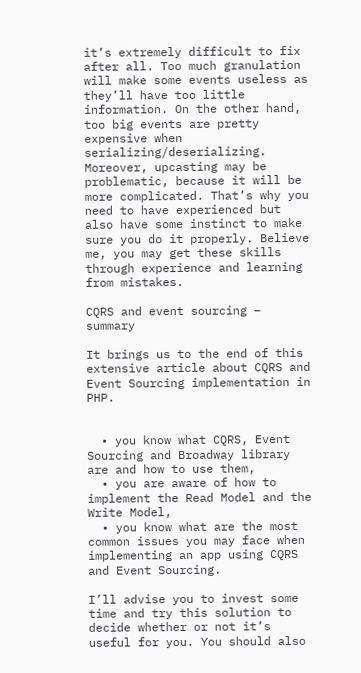it’s extremely difficult to fix after all. Too much granulation will make some events useless as they’ll have too little information. On the other hand, too big events are pretty expensive when serializing/deserializing. Moreover, upcasting may be problematic, because it will be more complicated. That’s why you need to have experienced but also have some instinct to make sure you do it properly. Believe me, you may get these skills through experience and learning from mistakes.

CQRS and event sourcing – summary

It brings us to the end of this extensive article about CQRS and Event Sourcing implementation in PHP.


  • you know what CQRS, Event Sourcing and Broadway library are and how to use them,
  • you are aware of how to implement the Read Model and the Write Model,
  • you know what are the most common issues you may face when implementing an app using CQRS and Event Sourcing.

I’ll advise you to invest some time and try this solution to decide whether or not it’s useful for you. You should also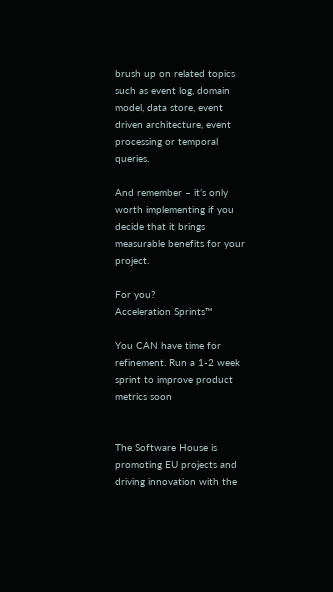brush up on related topics such as event log, domain model, data store, event driven architecture, event processing or temporal queries.

And remember – it’s only worth implementing if you decide that it brings measurable benefits for your project.

For you?
Acceleration Sprints™

You CAN have time for refinement. Run a 1-2 week sprint to improve product metrics soon


The Software House is promoting EU projects and driving innovation with the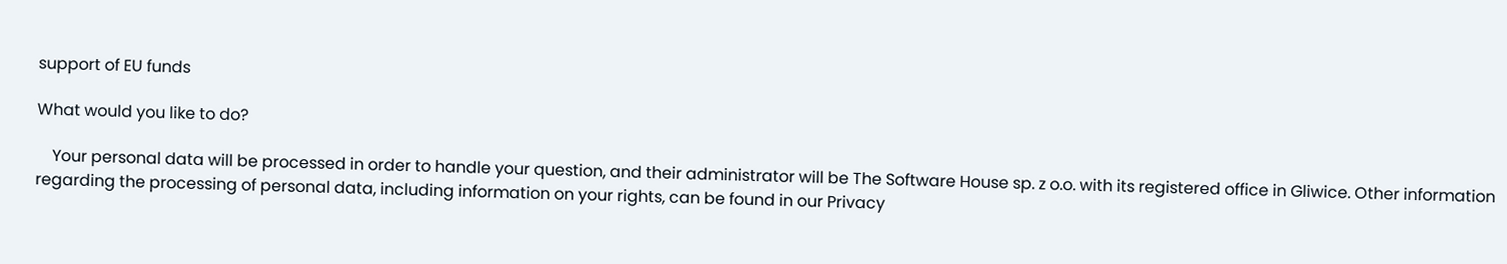support of EU funds

What would you like to do?

    Your personal data will be processed in order to handle your question, and their administrator will be The Software House sp. z o.o. with its registered office in Gliwice. Other information regarding the processing of personal data, including information on your rights, can be found in our Privacy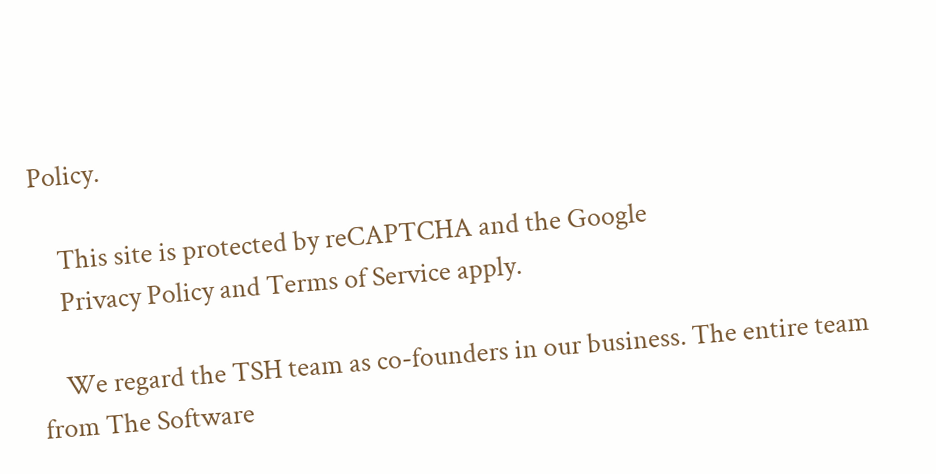Policy.

    This site is protected by reCAPTCHA and the Google
    Privacy Policy and Terms of Service apply.

    We regard the TSH team as co-founders in our business. The entire team from The Software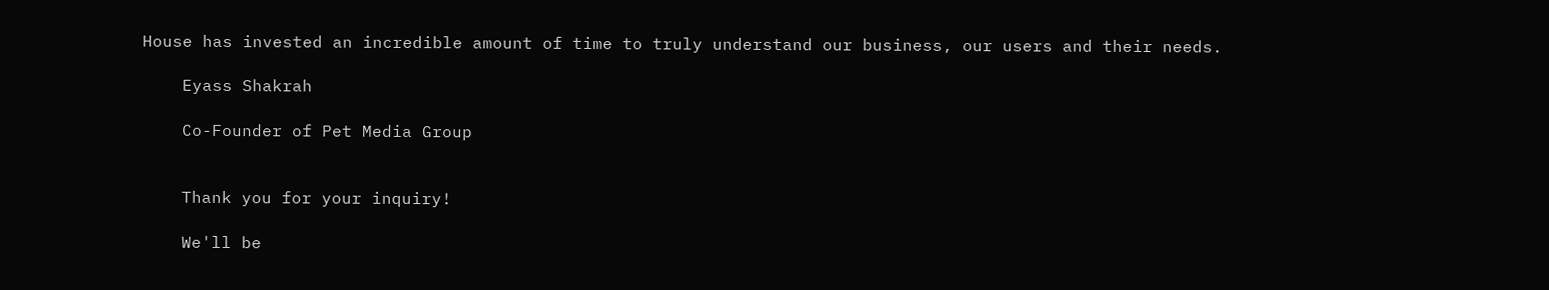House has invested an incredible amount of time to truly understand our business, our users and their needs.

    Eyass Shakrah

    Co-Founder of Pet Media Group


    Thank you for your inquiry!

    We'll be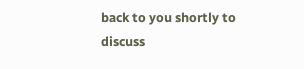back to you shortly to discuss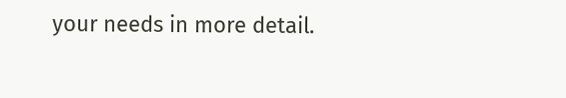your needs in more detail.